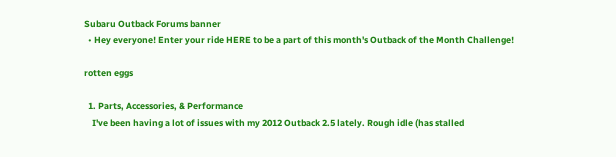Subaru Outback Forums banner
  • Hey everyone! Enter your ride HERE to be a part of this month's Outback of the Month Challenge!

rotten eggs

  1. Parts, Accessories, & Performance
    I've been having a lot of issues with my 2012 Outback 2.5 lately. Rough idle (has stalled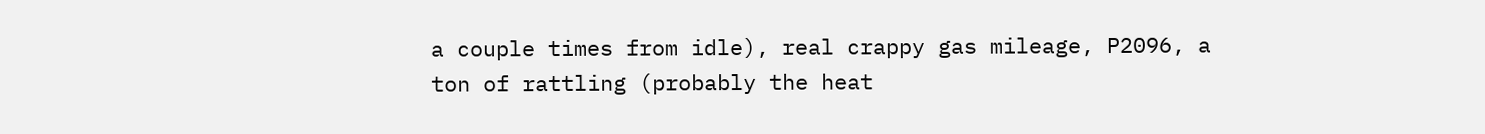a couple times from idle), real crappy gas mileage, P2096, a ton of rattling (probably the heat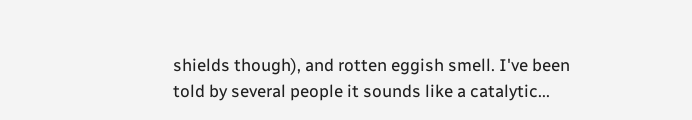shields though), and rotten eggish smell. I've been told by several people it sounds like a catalytic...